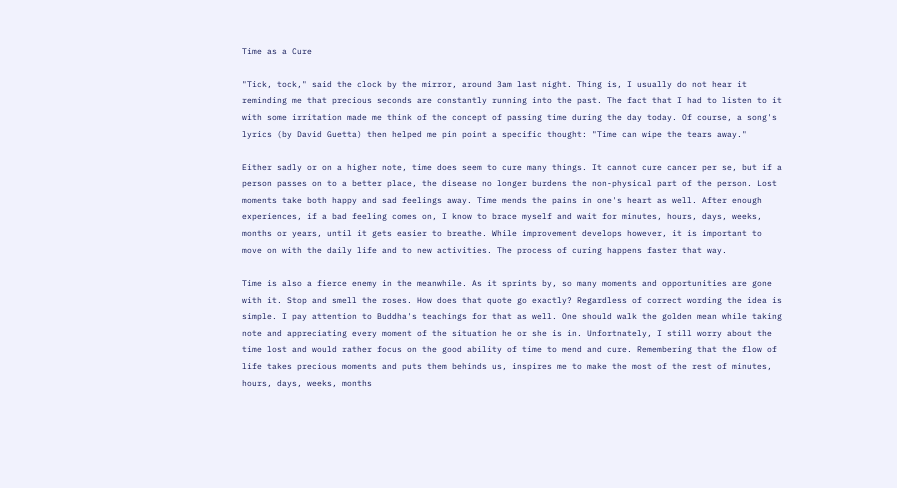Time as a Cure

"Tick, tock," said the clock by the mirror, around 3am last night. Thing is, I usually do not hear it reminding me that precious seconds are constantly running into the past. The fact that I had to listen to it with some irritation made me think of the concept of passing time during the day today. Of course, a song's lyrics (by David Guetta) then helped me pin point a specific thought: "Time can wipe the tears away."

Either sadly or on a higher note, time does seem to cure many things. It cannot cure cancer per se, but if a person passes on to a better place, the disease no longer burdens the non-physical part of the person. Lost moments take both happy and sad feelings away. Time mends the pains in one's heart as well. After enough experiences, if a bad feeling comes on, I know to brace myself and wait for minutes, hours, days, weeks, months or years, until it gets easier to breathe. While improvement develops however, it is important to move on with the daily life and to new activities. The process of curing happens faster that way.

Time is also a fierce enemy in the meanwhile. As it sprints by, so many moments and opportunities are gone with it. Stop and smell the roses. How does that quote go exactly? Regardless of correct wording the idea is simple. I pay attention to Buddha's teachings for that as well. One should walk the golden mean while taking note and appreciating every moment of the situation he or she is in. Unfortnately, I still worry about the time lost and would rather focus on the good ability of time to mend and cure. Remembering that the flow of life takes precious moments and puts them behinds us, inspires me to make the most of the rest of minutes, hours, days, weeks, months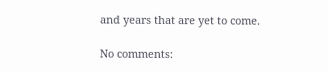and years that are yet to come.

No comments: